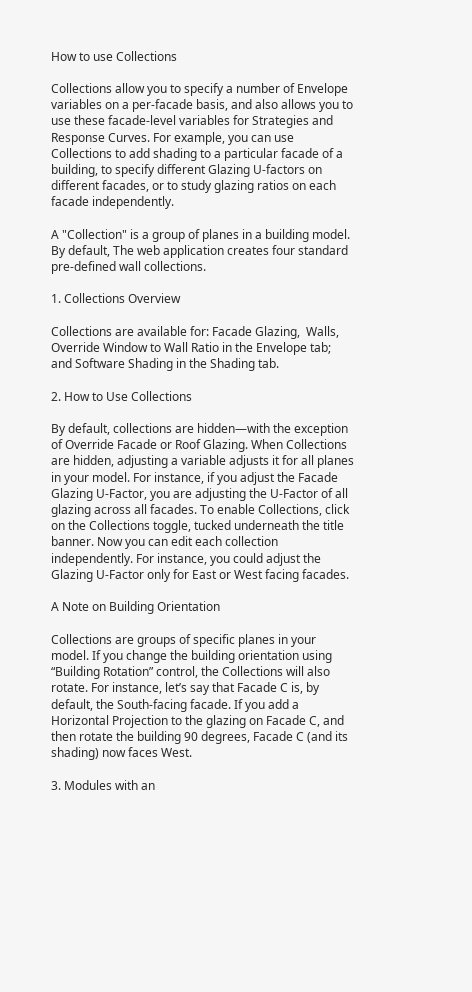How to use Collections

Collections allow you to specify a number of Envelope variables on a per-facade basis, and also allows you to use these facade-level variables for Strategies and Response Curves. For example, you can use Collections to add shading to a particular facade of a building, to specify different Glazing U-factors on different facades, or to study glazing ratios on each facade independently.

A "Collection" is a group of planes in a building model. By default, The web application creates four standard pre-defined wall collections.

1. Collections Overview

Collections are available for: Facade Glazing,  Walls, Override Window to Wall Ratio in the Envelope tab; and Software Shading in the Shading tab.

2. How to Use Collections

By default, collections are hidden—with the exception of Override Facade or Roof Glazing. When Collections are hidden, adjusting a variable adjusts it for all planes in your model. For instance, if you adjust the Facade Glazing U-Factor, you are adjusting the U-Factor of all glazing across all facades. To enable Collections, click on the Collections toggle, tucked underneath the title banner. Now you can edit each collection independently. For instance, you could adjust the Glazing U-Factor only for East or West facing facades.

A Note on Building Orientation

Collections are groups of specific planes in your model. If you change the building orientation using  “Building Rotation” control, the Collections will also rotate. For instance, let’s say that Facade C is, by default, the South-facing facade. If you add a Horizontal Projection to the glazing on Facade C, and then rotate the building 90 degrees, Facade C (and its shading) now faces West.

3. Modules with an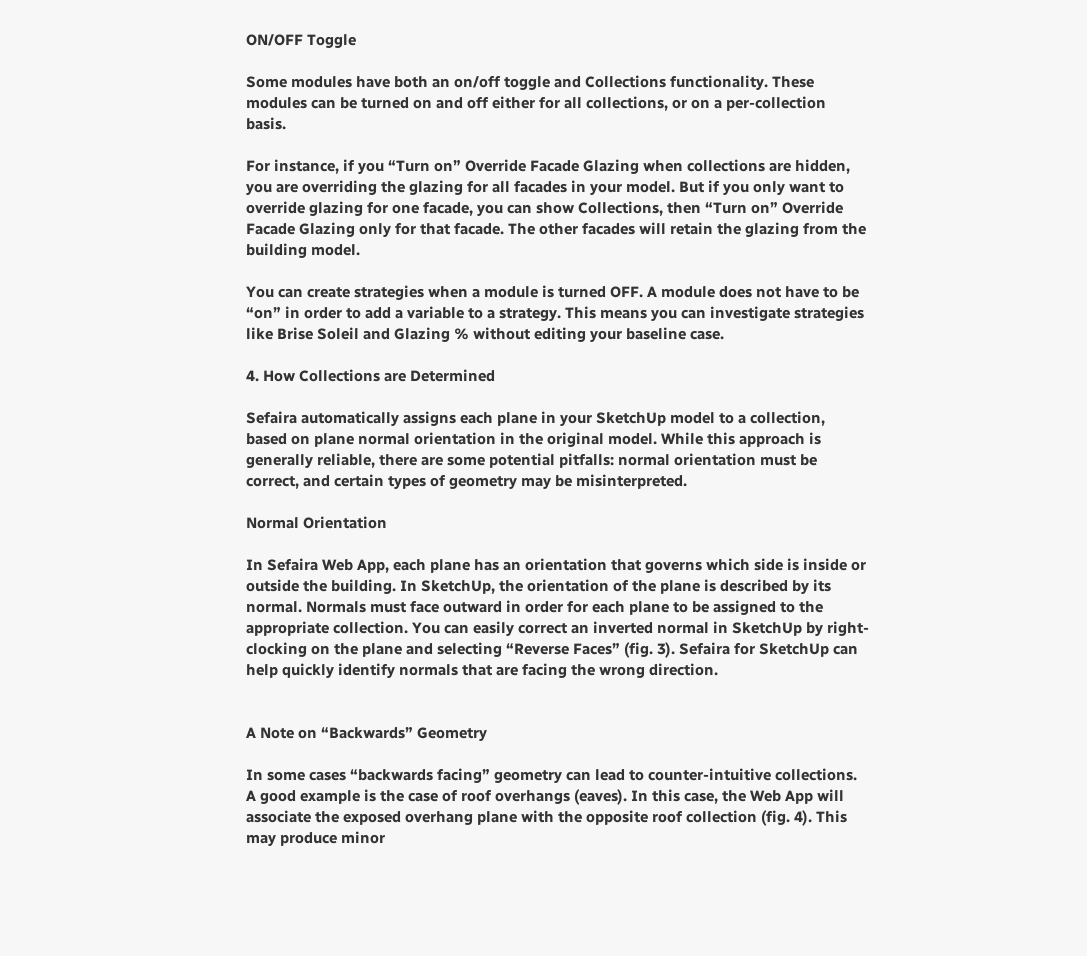ON/OFF Toggle

Some modules have both an on/off toggle and Collections functionality. These modules can be turned on and off either for all collections, or on a per-collection basis.

For instance, if you “Turn on” Override Facade Glazing when collections are hidden, you are overriding the glazing for all facades in your model. But if you only want to override glazing for one facade, you can show Collections, then “Turn on” Override Facade Glazing only for that facade. The other facades will retain the glazing from the building model.

You can create strategies when a module is turned OFF. A module does not have to be “on” in order to add a variable to a strategy. This means you can investigate strategies like Brise Soleil and Glazing % without editing your baseline case.

4. How Collections are Determined

Sefaira automatically assigns each plane in your SketchUp model to a collection, based on plane normal orientation in the original model. While this approach is generally reliable, there are some potential pitfalls: normal orientation must be correct, and certain types of geometry may be misinterpreted.

Normal Orientation

In Sefaira Web App, each plane has an orientation that governs which side is inside or outside the building. In SketchUp, the orientation of the plane is described by its normal. Normals must face outward in order for each plane to be assigned to the appropriate collection. You can easily correct an inverted normal in SketchUp by right-clocking on the plane and selecting “Reverse Faces” (fig. 3). Sefaira for SketchUp can help quickly identify normals that are facing the wrong direction.


A Note on “Backwards” Geometry

In some cases “backwards facing” geometry can lead to counter-intuitive collections. A good example is the case of roof overhangs (eaves). In this case, the Web App will associate the exposed overhang plane with the opposite roof collection (fig. 4). This may produce minor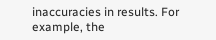inaccuracies in results. For example, the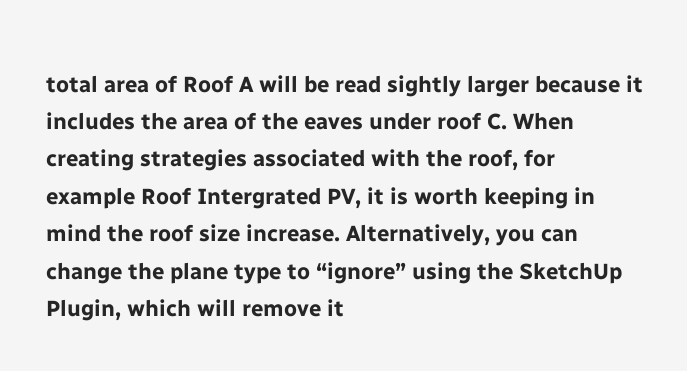total area of Roof A will be read sightly larger because it includes the area of the eaves under roof C. When creating strategies associated with the roof, for example Roof Intergrated PV, it is worth keeping in mind the roof size increase. Alternatively, you can change the plane type to “ignore” using the SketchUp Plugin, which will remove it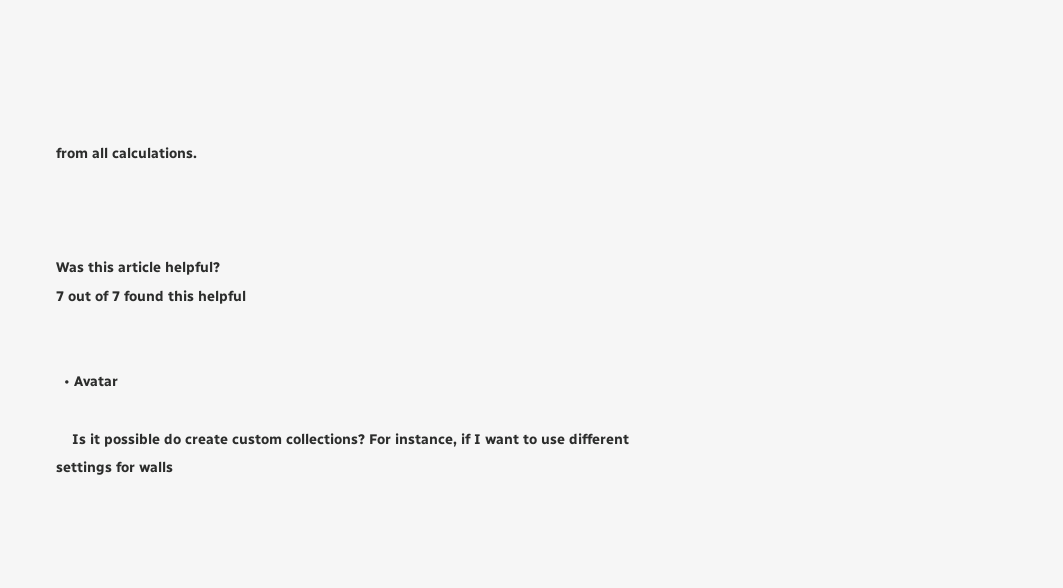from all calculations.



Was this article helpful?
7 out of 7 found this helpful


  • Avatar

    Is it possible do create custom collections? For instance, if I want to use different settings for walls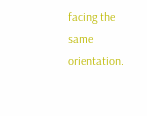facing the same orientation.